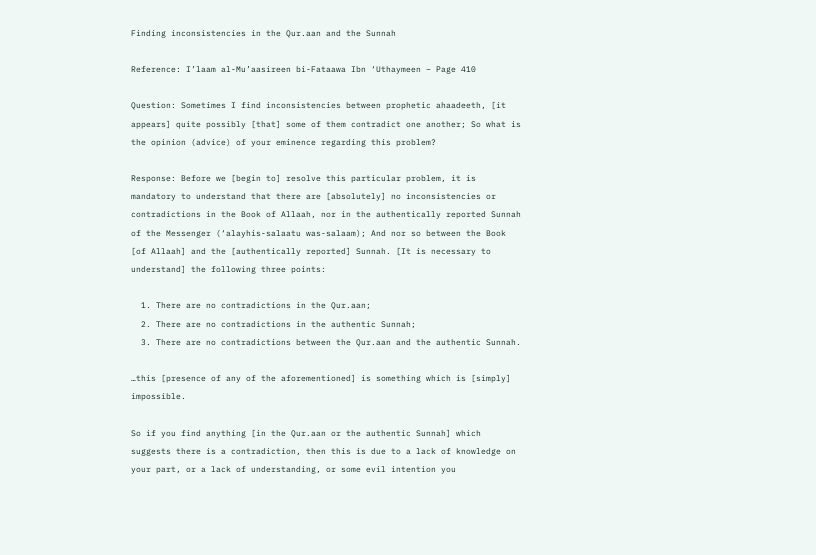Finding inconsistencies in the Qur.aan and the Sunnah

Reference: I’laam al-Mu’aasireen bi-Fataawa Ibn ‘Uthaymeen – Page 410

Question: Sometimes I find inconsistencies between prophetic ahaadeeth, [it appears] quite possibly [that] some of them contradict one another; So what is the opinion (advice) of your eminence regarding this problem?

Response: Before we [begin to] resolve this particular problem, it is mandatory to understand that there are [absolutely] no inconsistencies or contradictions in the Book of Allaah, nor in the authentically reported Sunnah of the Messenger (‘alayhis-salaatu was-salaam); And nor so between the Book [of Allaah] and the [authentically reported] Sunnah. [It is necessary to understand] the following three points:

  1. There are no contradictions in the Qur.aan;
  2. There are no contradictions in the authentic Sunnah;
  3. There are no contradictions between the Qur.aan and the authentic Sunnah.

…this [presence of any of the aforementioned] is something which is [simply] impossible.

So if you find anything [in the Qur.aan or the authentic Sunnah] which suggests there is a contradiction, then this is due to a lack of knowledge on your part, or a lack of understanding, or some evil intention you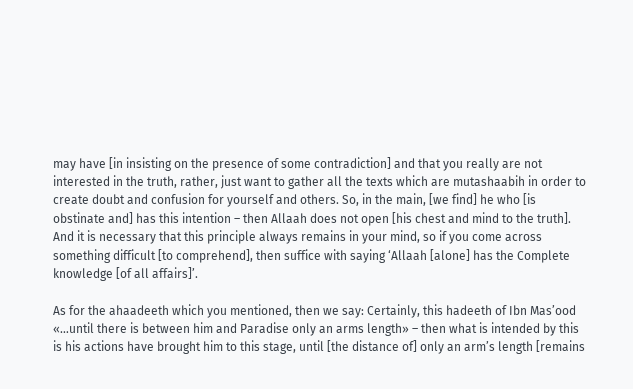may have [in insisting on the presence of some contradiction] and that you really are not interested in the truth, rather, just want to gather all the texts which are mutashaabih in order to create doubt and confusion for yourself and others. So, in the main, [we find] he who [is obstinate and] has this intention – then Allaah does not open [his chest and mind to the truth]. And it is necessary that this principle always remains in your mind, so if you come across something difficult [to comprehend], then suffice with saying ‘Allaah [alone] has the Complete knowledge [of all affairs]’.

As for the ahaadeeth which you mentioned, then we say: Certainly, this hadeeth of Ibn Mas’ood «…until there is between him and Paradise only an arms length» – then what is intended by this is his actions have brought him to this stage, until [the distance of] only an arm’s length [remains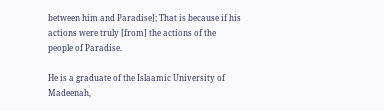between him and Paradise]; That is because if his actions were truly [from] the actions of the people of Paradise.

He is a graduate of the Islaamic University of Madeenah,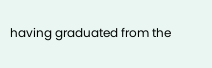having graduated from the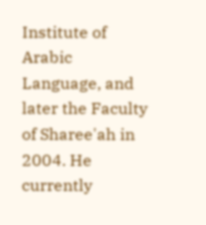Institute of Arabic Language, and later the Faculty of Sharee'ah in 2004. He currently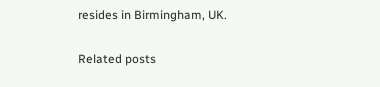resides in Birmingham, UK.

Related posts